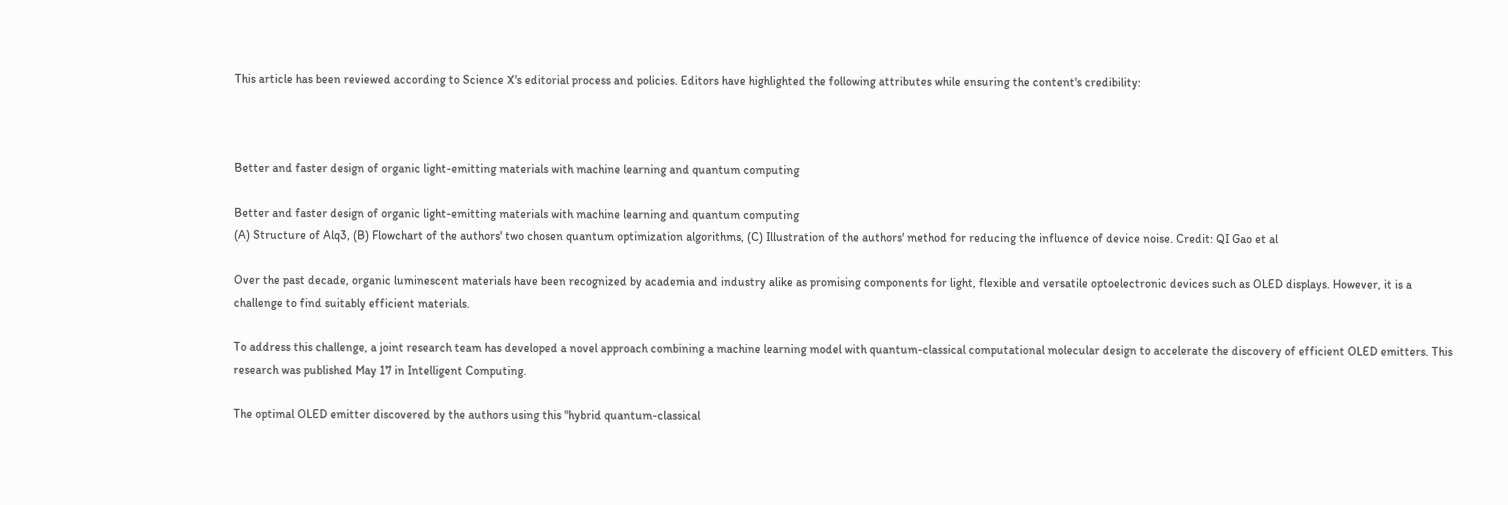This article has been reviewed according to Science X's editorial process and policies. Editors have highlighted the following attributes while ensuring the content's credibility:



Better and faster design of organic light-emitting materials with machine learning and quantum computing

Better and faster design of organic light-emitting materials with machine learning and quantum computing
(A) Structure of Alq3, (B) Flowchart of the authors' two chosen quantum optimization algorithms, (C) Illustration of the authors' method for reducing the influence of device noise. Credit: QI Gao et al

Over the past decade, organic luminescent materials have been recognized by academia and industry alike as promising components for light, flexible and versatile optoelectronic devices such as OLED displays. However, it is a challenge to find suitably efficient materials.

To address this challenge, a joint research team has developed a novel approach combining a machine learning model with quantum-classical computational molecular design to accelerate the discovery of efficient OLED emitters. This research was published May 17 in Intelligent Computing.

The optimal OLED emitter discovered by the authors using this "hybrid quantum-classical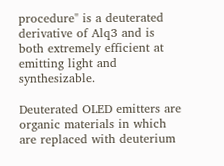procedure" is a deuterated derivative of Alq3 and is both extremely efficient at emitting light and synthesizable.

Deuterated OLED emitters are organic materials in which are replaced with deuterium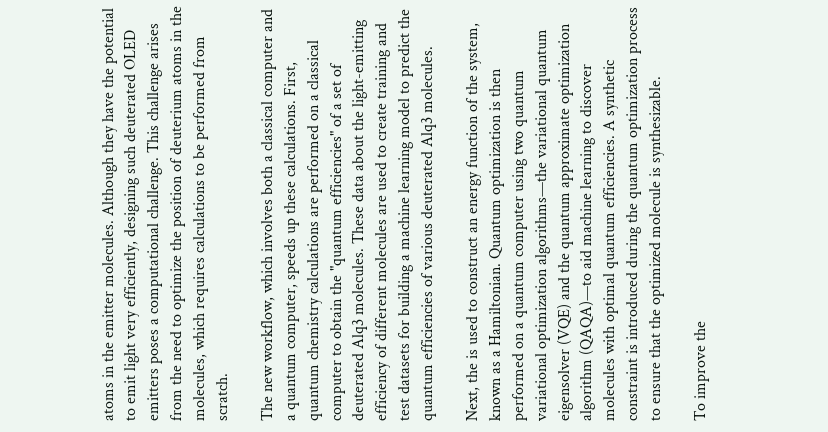atoms in the emitter molecules. Although they have the potential to emit light very efficiently, designing such deuterated OLED emitters poses a computational challenge. This challenge arises from the need to optimize the position of deuterium atoms in the molecules, which requires calculations to be performed from scratch.

The new workflow, which involves both a classical computer and a quantum computer, speeds up these calculations. First, quantum chemistry calculations are performed on a classical computer to obtain the "quantum efficiencies" of a set of deuterated Alq3 molecules. These data about the light-emitting efficiency of different molecules are used to create training and test datasets for building a machine learning model to predict the quantum efficiencies of various deuterated Alq3 molecules.

Next, the is used to construct an energy function of the system, known as a Hamiltonian. Quantum optimization is then performed on a quantum computer using two quantum variational optimization algorithms—the variational quantum eigensolver (VQE) and the quantum approximate optimization algorithm (QAQA)—to aid machine learning to discover molecules with optimal quantum efficiencies. A synthetic constraint is introduced during the quantum optimization process to ensure that the optimized molecule is synthesizable.

To improve the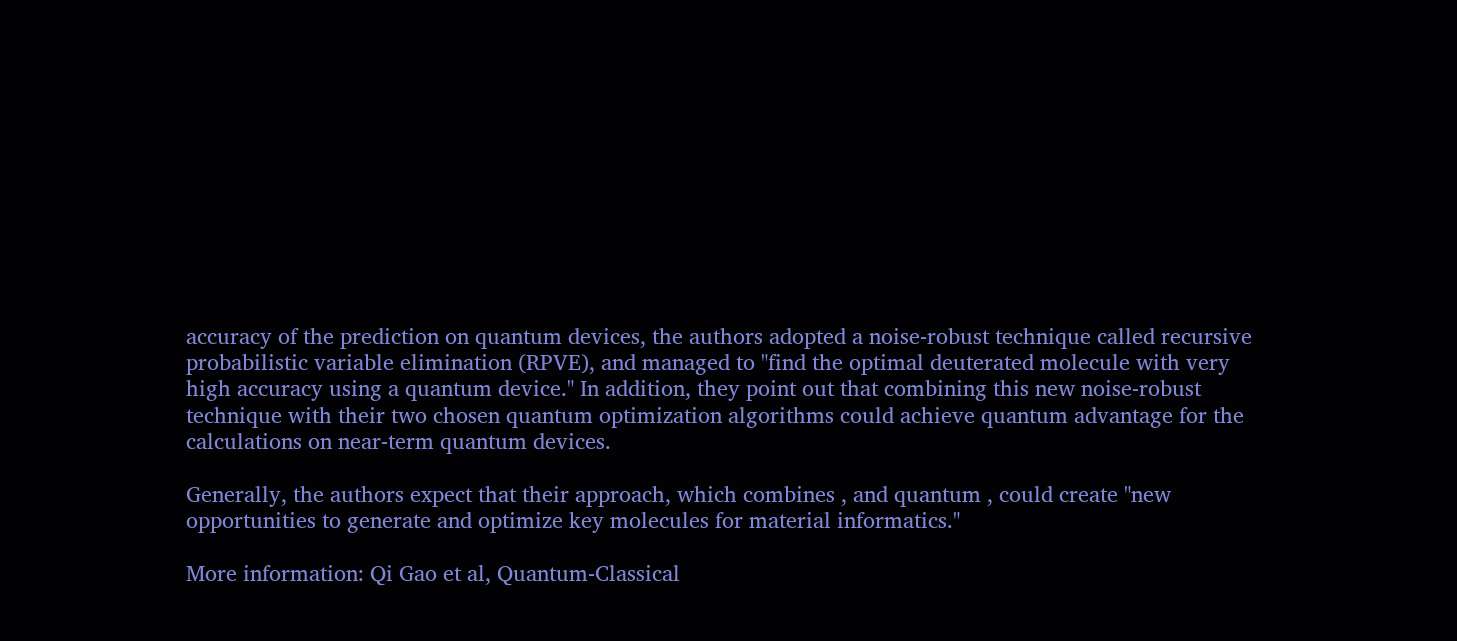accuracy of the prediction on quantum devices, the authors adopted a noise-robust technique called recursive probabilistic variable elimination (RPVE), and managed to "find the optimal deuterated molecule with very high accuracy using a quantum device." In addition, they point out that combining this new noise-robust technique with their two chosen quantum optimization algorithms could achieve quantum advantage for the calculations on near-term quantum devices.

Generally, the authors expect that their approach, which combines , and quantum , could create "new opportunities to generate and optimize key molecules for material informatics."

More information: Qi Gao et al, Quantum-Classical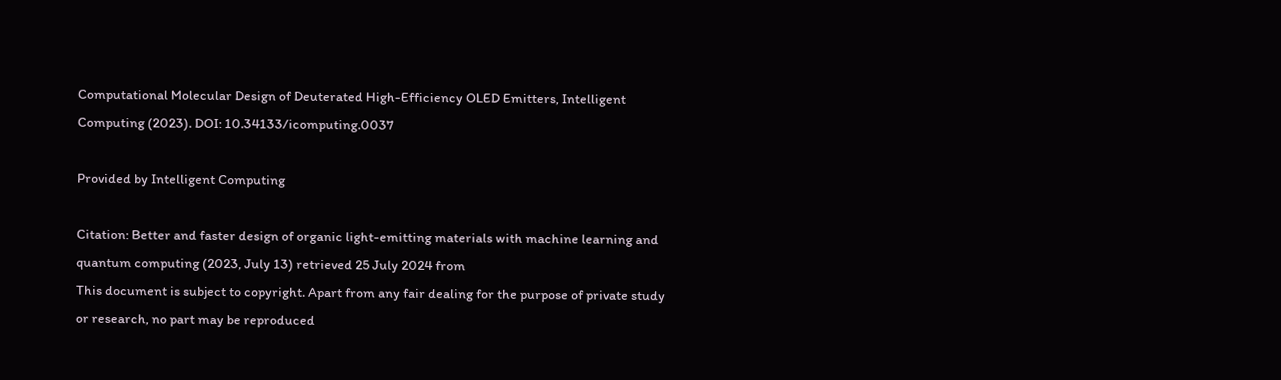Computational Molecular Design of Deuterated High-Efficiency OLED Emitters, Intelligent Computing (2023). DOI: 10.34133/icomputing.0037

Provided by Intelligent Computing

Citation: Better and faster design of organic light-emitting materials with machine learning and quantum computing (2023, July 13) retrieved 25 July 2024 from
This document is subject to copyright. Apart from any fair dealing for the purpose of private study or research, no part may be reproduced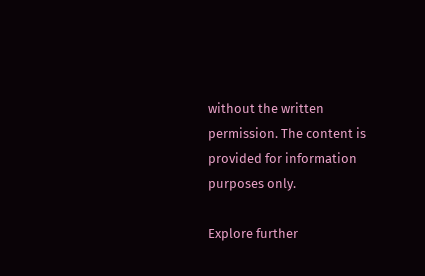without the written permission. The content is provided for information purposes only.

Explore further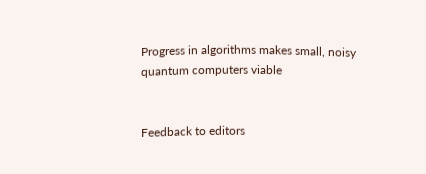Progress in algorithms makes small, noisy quantum computers viable


Feedback to editors